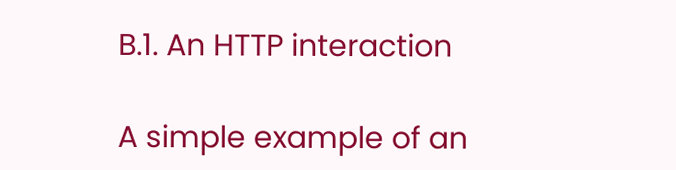B.1. An HTTP interaction

A simple example of an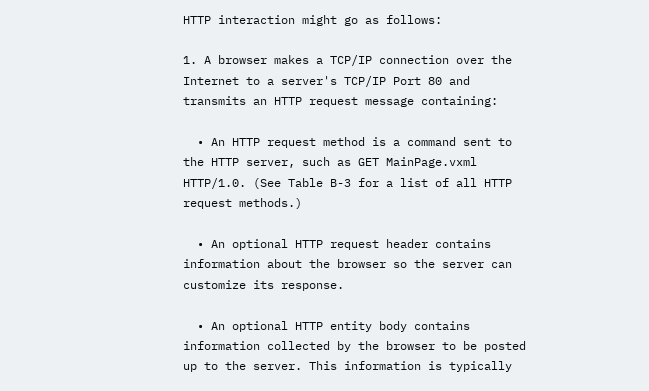HTTP interaction might go as follows:

1. A browser makes a TCP/IP connection over the Internet to a server's TCP/IP Port 80 and transmits an HTTP request message containing:

  • An HTTP request method is a command sent to the HTTP server, such as GET MainPage.vxml HTTP/1.0. (See Table B-3 for a list of all HTTP request methods.)

  • An optional HTTP request header contains information about the browser so the server can customize its response.

  • An optional HTTP entity body contains information collected by the browser to be posted up to the server. This information is typically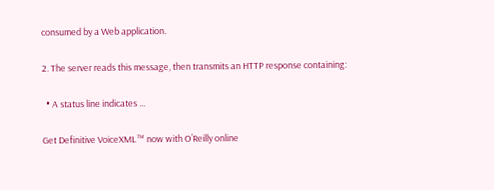consumed by a Web application.

2. The server reads this message, then transmits an HTTP response containing:

  • A status line indicates ...

Get Definitive VoiceXML™ now with O’Reilly online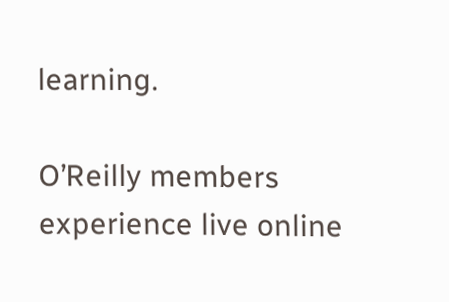learning.

O’Reilly members experience live online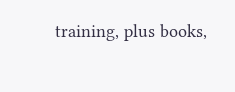training, plus books,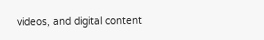videos, and digital content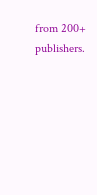from 200+ publishers.